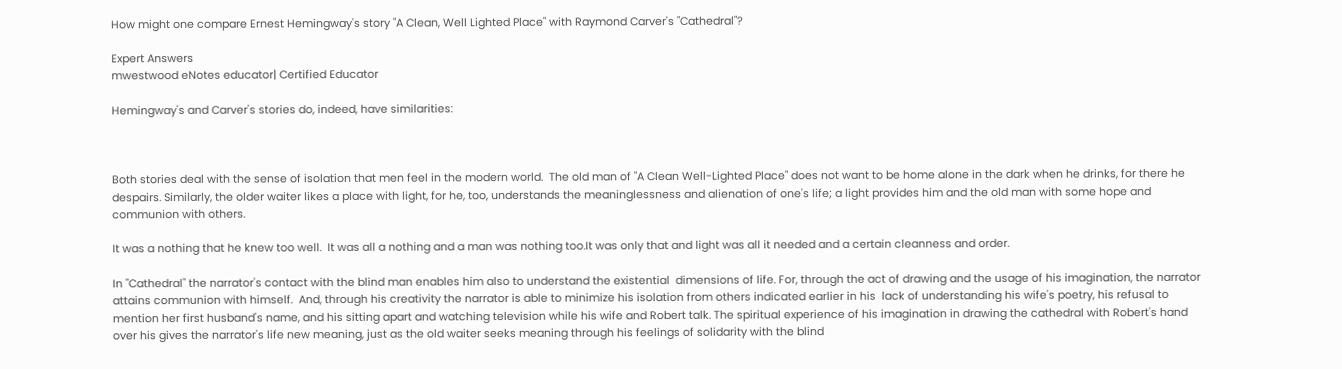How might one compare Ernest Hemingway's story "A Clean, Well Lighted Place" with Raymond Carver's "Cathedral"?

Expert Answers
mwestwood eNotes educator| Certified Educator

Hemingway's and Carver's stories do, indeed, have similarities:



Both stories deal with the sense of isolation that men feel in the modern world.  The old man of "A Clean Well-Lighted Place" does not want to be home alone in the dark when he drinks, for there he despairs. Similarly, the older waiter likes a place with light, for he, too, understands the meaninglessness and alienation of one's life; a light provides him and the old man with some hope and communion with others.

It was a nothing that he knew too well.  It was all a nothing and a man was nothing too.It was only that and light was all it needed and a certain cleanness and order.

In "Cathedral" the narrator's contact with the blind man enables him also to understand the existential  dimensions of life. For, through the act of drawing and the usage of his imagination, the narrator attains communion with himself.  And, through his creativity the narrator is able to minimize his isolation from others indicated earlier in his  lack of understanding his wife's poetry, his refusal to mention her first husband's name, and his sitting apart and watching television while his wife and Robert talk. The spiritual experience of his imagination in drawing the cathedral with Robert's hand over his gives the narrator's life new meaning, just as the old waiter seeks meaning through his feelings of solidarity with the blind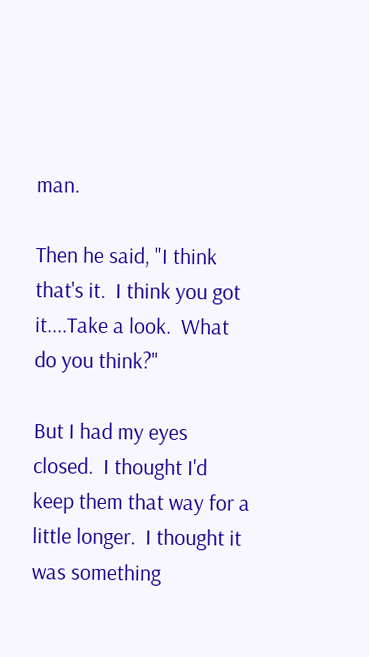man.

Then he said, "I think that's it.  I think you got it....Take a look.  What do you think?"

But I had my eyes closed.  I thought I'd keep them that way for a little longer.  I thought it was something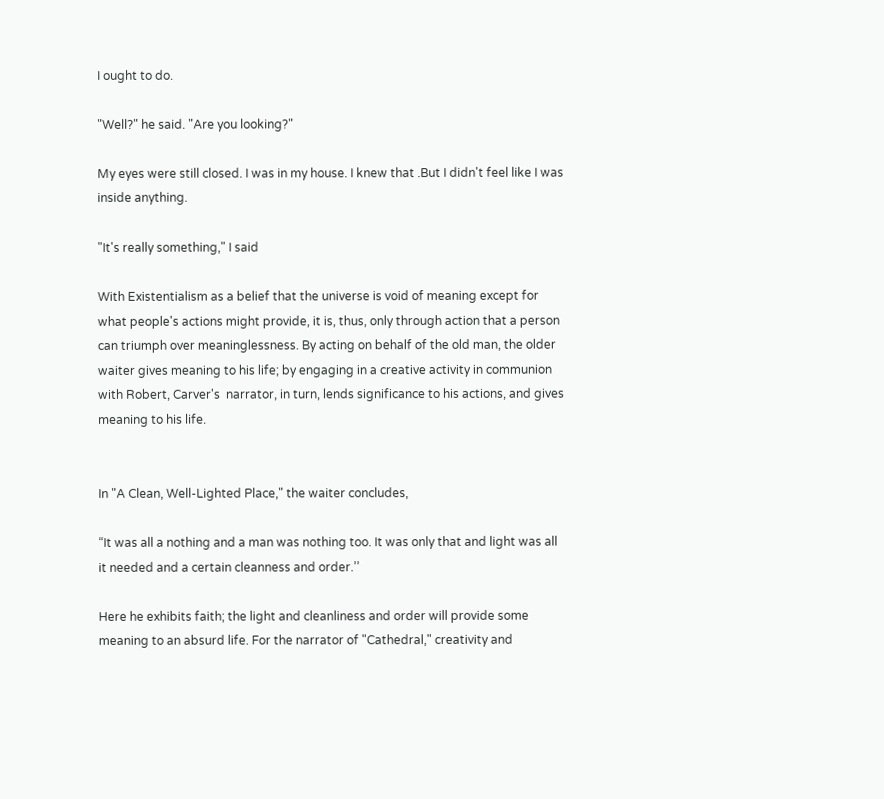I ought to do.

"Well?" he said. "Are you looking?"

My eyes were still closed. I was in my house. I knew that .But I didn't feel like I was inside anything.

"It's really something," I said

With Existentialism as a belief that the universe is void of meaning except for what people's actions might provide, it is, thus, only through action that a person can triumph over meaninglessness. By acting on behalf of the old man, the older waiter gives meaning to his life; by engaging in a creative activity in communion with Robert, Carver's  narrator, in turn, lends significance to his actions, and gives meaning to his life.


In "A Clean, Well-Lighted Place," the waiter concludes,

“It was all a nothing and a man was nothing too. It was only that and light was all it needed and a certain cleanness and order.’’

Here he exhibits faith; the light and cleanliness and order will provide some meaning to an absurd life. For the narrator of "Cathedral," creativity and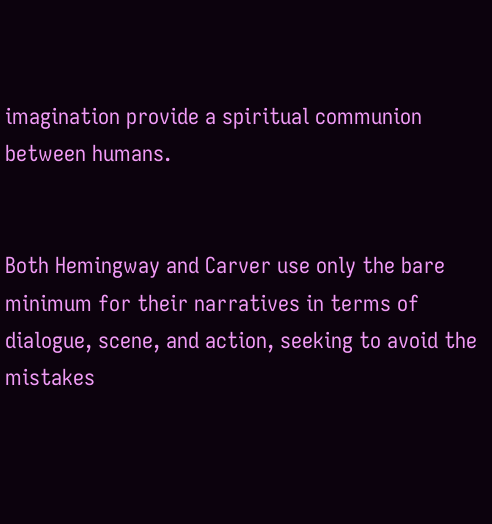imagination provide a spiritual communion between humans.


Both Hemingway and Carver use only the bare minimum for their narratives in terms of dialogue, scene, and action, seeking to avoid the mistakes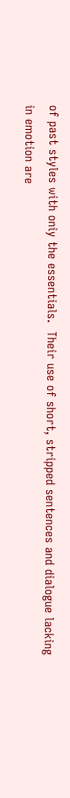of past styles with oniy the essentials.  Their use of short, stripped sentences and dialogue lacking in emotion are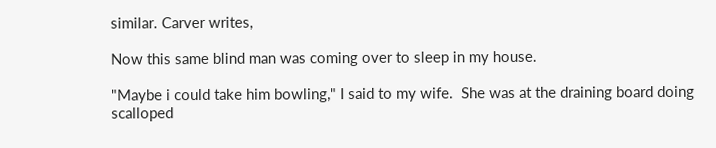similar. Carver writes,

Now this same blind man was coming over to sleep in my house.

"Maybe i could take him bowling," I said to my wife.  She was at the draining board doing scalloped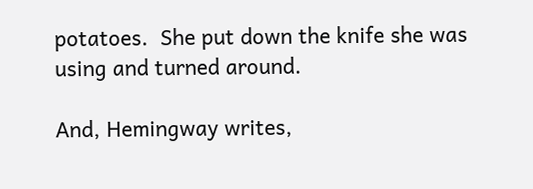potatoes.  She put down the knife she was using and turned around.

And, Hemingway writes,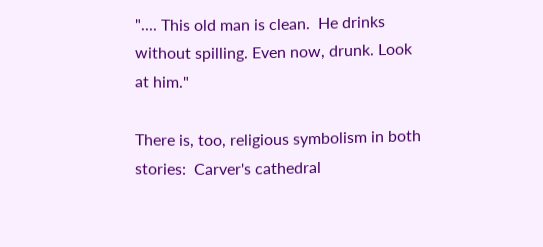".... This old man is clean.  He drinks without spilling. Even now, drunk. Look at him."

There is, too, religious symbolism in both stories:  Carver's cathedral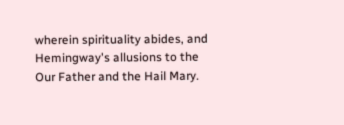wherein spirituality abides, and Hemingway's allusions to the Our Father and the Hail Mary.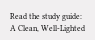Read the study guide:
A Clean, Well-Lighted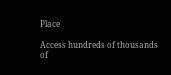Place

Access hundreds of thousands of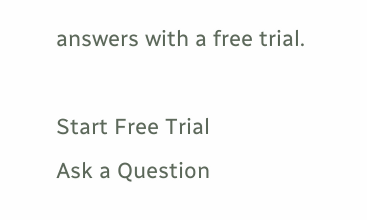answers with a free trial.

Start Free Trial
Ask a Question